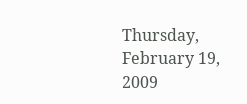Thursday, February 19, 2009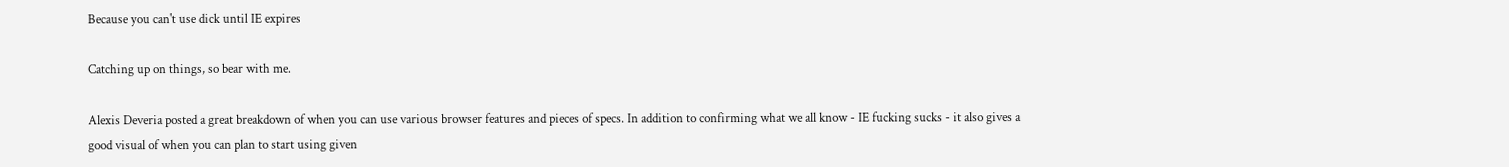Because you can't use dick until IE expires

Catching up on things, so bear with me.

Alexis Deveria posted a great breakdown of when you can use various browser features and pieces of specs. In addition to confirming what we all know - IE fucking sucks - it also gives a good visual of when you can plan to start using given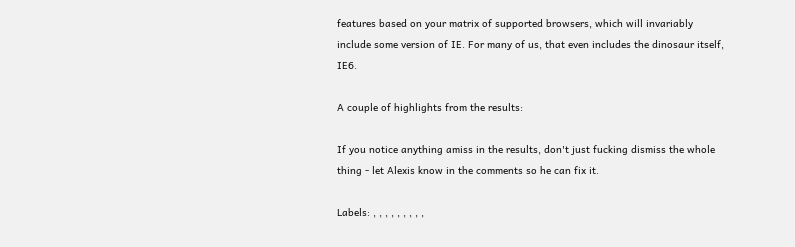features based on your matrix of supported browsers, which will invariably include some version of IE. For many of us, that even includes the dinosaur itself, IE6.

A couple of highlights from the results:

If you notice anything amiss in the results, don't just fucking dismiss the whole thing - let Alexis know in the comments so he can fix it.

Labels: , , , , , , , , ,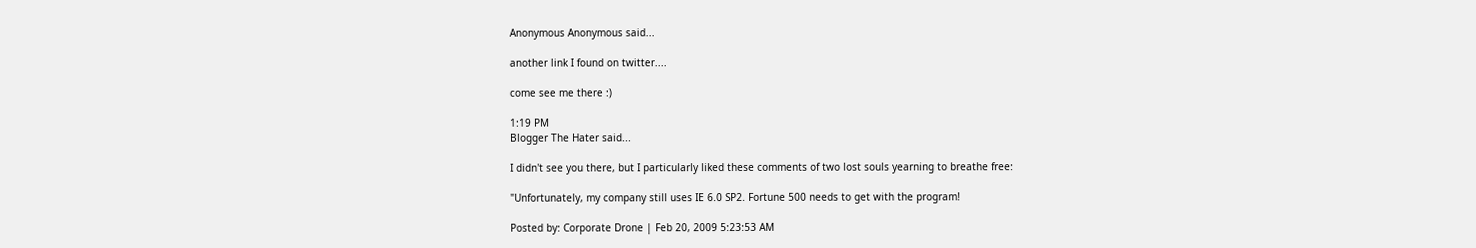Anonymous Anonymous said...

another link I found on twitter....

come see me there :)

1:19 PM
Blogger The Hater said...

I didn't see you there, but I particularly liked these comments of two lost souls yearning to breathe free:

"Unfortunately, my company still uses IE 6.0 SP2. Fortune 500 needs to get with the program!

Posted by: Corporate Drone | Feb 20, 2009 5:23:53 AM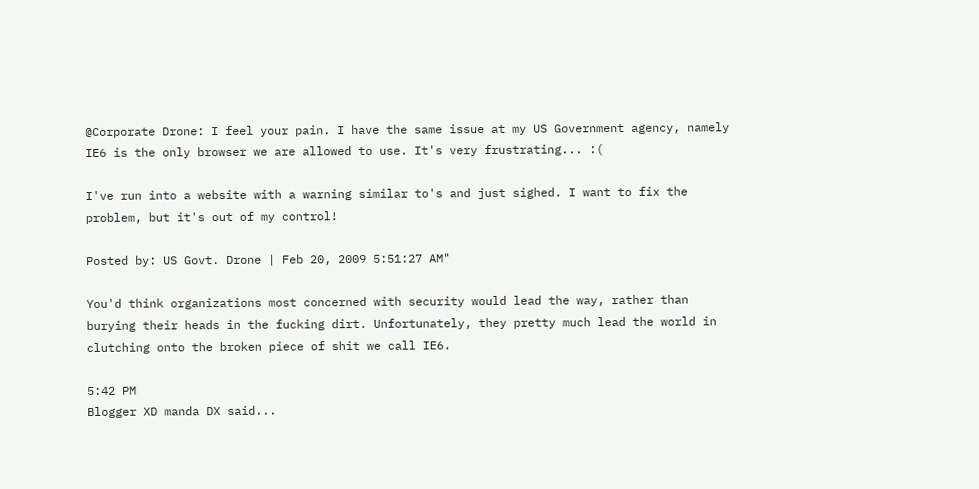@Corporate Drone: I feel your pain. I have the same issue at my US Government agency, namely IE6 is the only browser we are allowed to use. It's very frustrating... :(

I've run into a website with a warning similar to's and just sighed. I want to fix the problem, but it's out of my control!

Posted by: US Govt. Drone | Feb 20, 2009 5:51:27 AM"

You'd think organizations most concerned with security would lead the way, rather than burying their heads in the fucking dirt. Unfortunately, they pretty much lead the world in clutching onto the broken piece of shit we call IE6.

5:42 PM
Blogger XD manda DX said...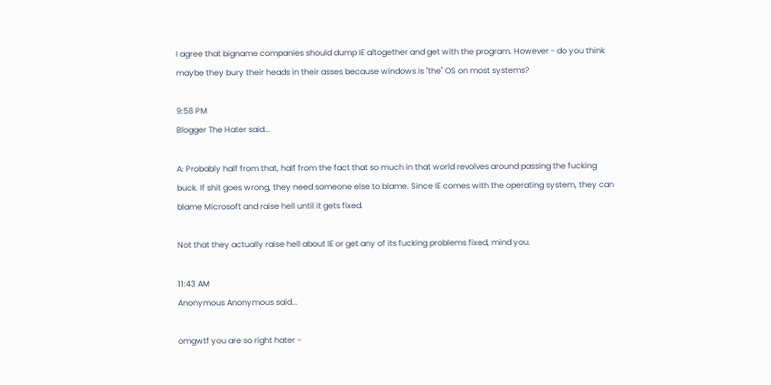I agree that bigname companies should dump IE altogether and get with the program. However - do you think maybe they bury their heads in their asses because windows is "the" OS on most systems?

9:58 PM
Blogger The Hater said...

A: Probably half from that, half from the fact that so much in that world revolves around passing the fucking buck. If shit goes wrong, they need someone else to blame. Since IE comes with the operating system, they can blame Microsoft and raise hell until it gets fixed.

Not that they actually raise hell about IE or get any of its fucking problems fixed, mind you.

11:43 AM
Anonymous Anonymous said...

omgwtf you are so right hater -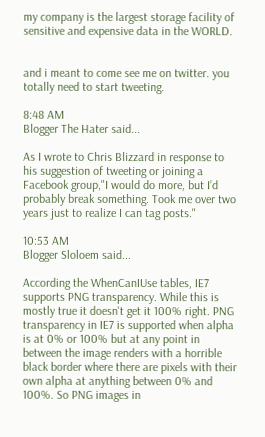my company is the largest storage facility of sensitive and expensive data in the WORLD.


and i meant to come see me on twitter. you totally need to start tweeting.

8:48 AM
Blogger The Hater said...

As I wrote to Chris Blizzard in response to his suggestion of tweeting or joining a Facebook group,"I would do more, but I’d probably break something. Took me over two years just to realize I can tag posts."

10:53 AM
Blogger Sloloem said...

According the WhenCanIUse tables, IE7 supports PNG transparency. While this is mostly true it doesn't get it 100% right. PNG transparency in IE7 is supported when alpha is at 0% or 100% but at any point in between the image renders with a horrible black border where there are pixels with their own alpha at anything between 0% and 100%. So PNG images in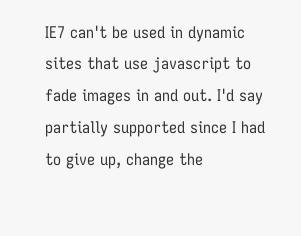IE7 can't be used in dynamic sites that use javascript to fade images in and out. I'd say partially supported since I had to give up, change the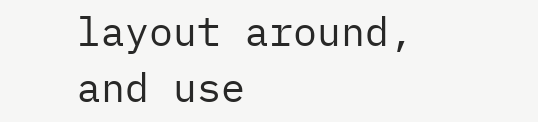layout around, and use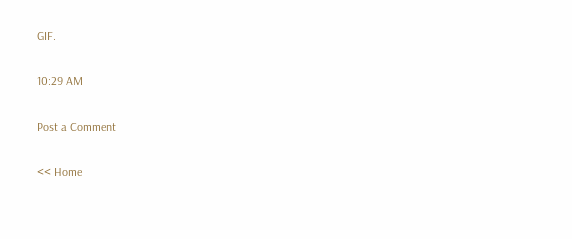GIF.

10:29 AM

Post a Comment

<< Home